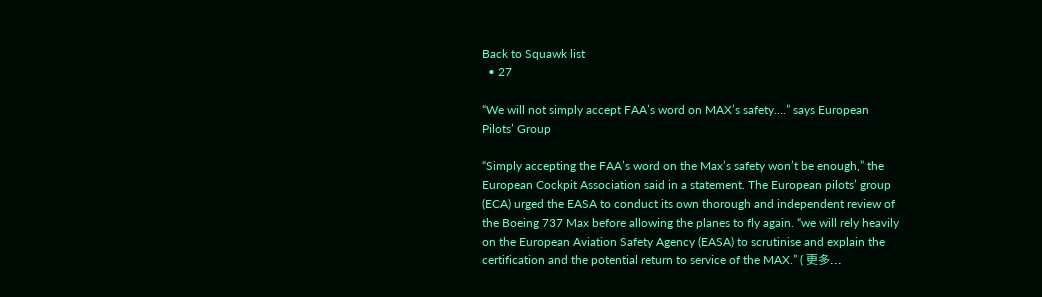Back to Squawk list
  • 27

“We will not simply accept FAA’s word on MAX’s safety….” says European Pilots’ Group

“Simply accepting the FAA’s word on the Max’s safety won’t be enough,” the European Cockpit Association said in a statement. The European pilots’ group (ECA) urged the EASA to conduct its own thorough and independent review of the Boeing 737 Max before allowing the planes to fly again. “we will rely heavily on the European Aviation Safety Agency (EASA) to scrutinise and explain the certification and the potential return to service of the MAX.” ( 更多...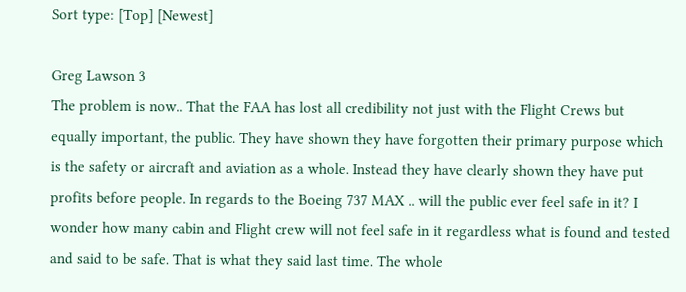Sort type: [Top] [Newest]

Greg Lawson 3
The problem is now.. That the FAA has lost all credibility not just with the Flight Crews but equally important, the public. They have shown they have forgotten their primary purpose which is the safety or aircraft and aviation as a whole. Instead they have clearly shown they have put profits before people. In regards to the Boeing 737 MAX .. will the public ever feel safe in it? I wonder how many cabin and Flight crew will not feel safe in it regardless what is found and tested and said to be safe. That is what they said last time. The whole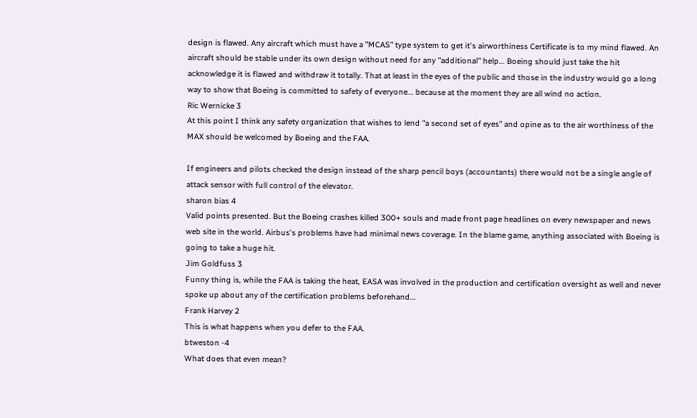design is flawed. Any aircraft which must have a "MCAS" type system to get it's airworthiness Certificate is to my mind flawed. An aircraft should be stable under its own design without need for any "additional" help... Boeing should just take the hit acknowledge it is flawed and withdraw it totally. That at least in the eyes of the public and those in the industry would go a long way to show that Boeing is committed to safety of everyone... because at the moment they are all wind no action.
Ric Wernicke 3
At this point I think any safety organization that wishes to lend "a second set of eyes" and opine as to the air worthiness of the MAX should be welcomed by Boeing and the FAA.

If engineers and pilots checked the design instead of the sharp pencil boys (accountants) there would not be a single angle of attack sensor with full control of the elevator.
sharon bias 4
Valid points presented. But the Boeing crashes killed 300+ souls and made front page headlines on every newspaper and news web site in the world. Airbus's problems have had minimal news coverage. In the blame game, anything associated with Boeing is going to take a huge hit.
Jim Goldfuss 3
Funny thing is, while the FAA is taking the heat, EASA was involved in the production and certification oversight as well and never spoke up about any of the certification problems beforehand...
Frank Harvey 2
This is what happens when you defer to the FAA.
btweston -4
What does that even mean?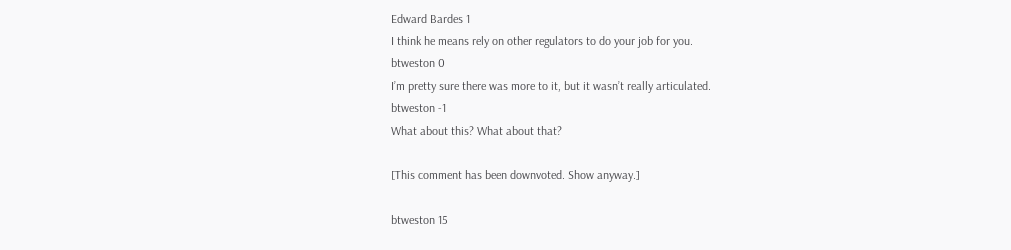Edward Bardes 1
I think he means rely on other regulators to do your job for you.
btweston 0
I’m pretty sure there was more to it, but it wasn’t really articulated.
btweston -1
What about this? What about that?

[This comment has been downvoted. Show anyway.]

btweston 15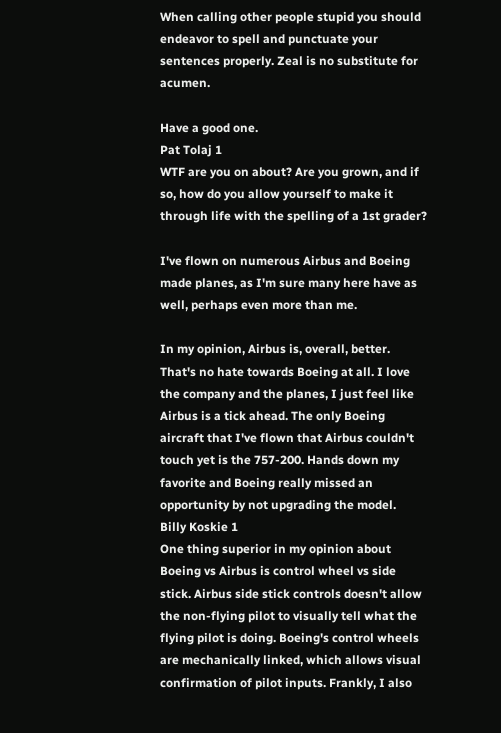When calling other people stupid you should endeavor to spell and punctuate your sentences properly. Zeal is no substitute for acumen.

Have a good one.
Pat Tolaj 1
WTF are you on about? Are you grown, and if so, how do you allow yourself to make it through life with the spelling of a 1st grader?

I've flown on numerous Airbus and Boeing made planes, as I'm sure many here have as well, perhaps even more than me.

In my opinion, Airbus is, overall, better. That's no hate towards Boeing at all. I love the company and the planes, I just feel like Airbus is a tick ahead. The only Boeing aircraft that I've flown that Airbus couldn't touch yet is the 757-200. Hands down my favorite and Boeing really missed an opportunity by not upgrading the model.
Billy Koskie 1
One thing superior in my opinion about Boeing vs Airbus is control wheel vs side stick. Airbus side stick controls doesn't allow the non-flying pilot to visually tell what the flying pilot is doing. Boeing's control wheels are mechanically linked, which allows visual confirmation of pilot inputs. Frankly, I also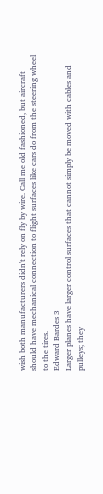wish both manufacturers didn't rely on fly by wire. Call me old fashioned, but aircraft should have mechanical connection to flight surfaces like cars do from the steering wheel to the tires.
Edward Bardes 3
Larger planes have larger control surfaces that cannot simply be moved with cables and pulleys; they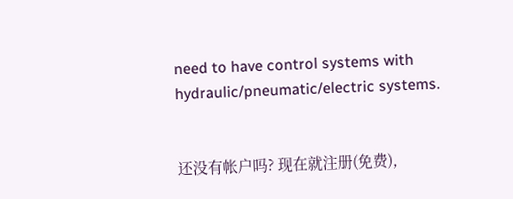need to have control systems with hydraulic/pneumatic/electric systems.


还没有帐户吗? 现在就注册(免费),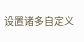设置诸多自定义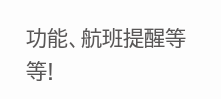功能、航班提醒等等!